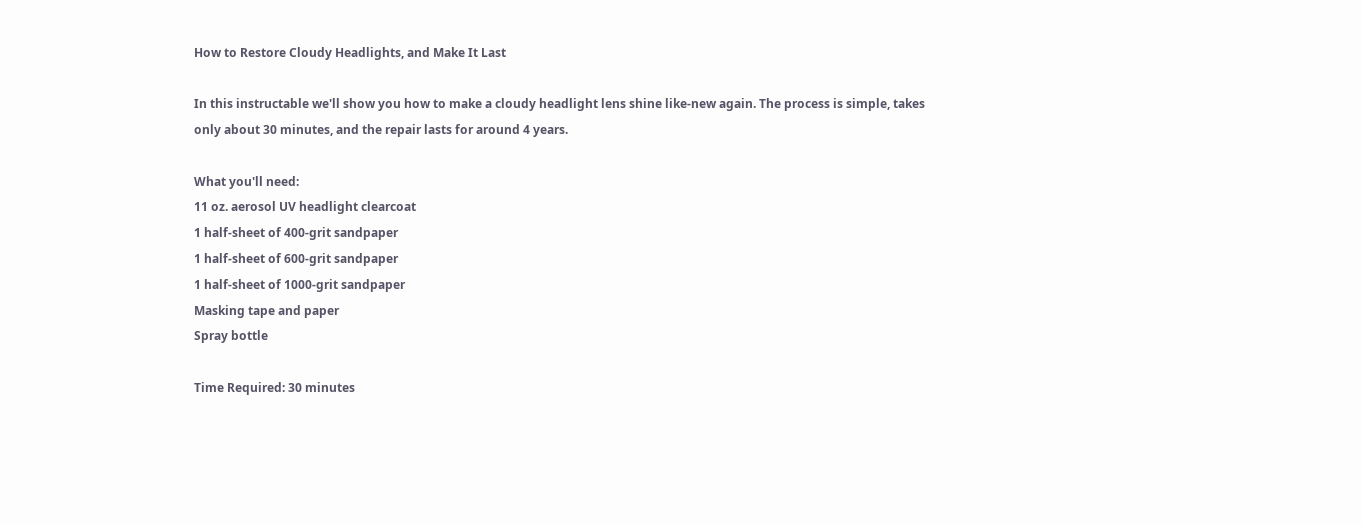How to Restore Cloudy Headlights, and Make It Last

In this instructable we'll show you how to make a cloudy headlight lens shine like-new again. The process is simple, takes only about 30 minutes, and the repair lasts for around 4 years.

What you'll need:
11 oz. aerosol UV headlight clearcoat
1 half-sheet of 400-grit sandpaper
1 half-sheet of 600-grit sandpaper
1 half-sheet of 1000-grit sandpaper
Masking tape and paper
Spray bottle

Time Required: 30 minutes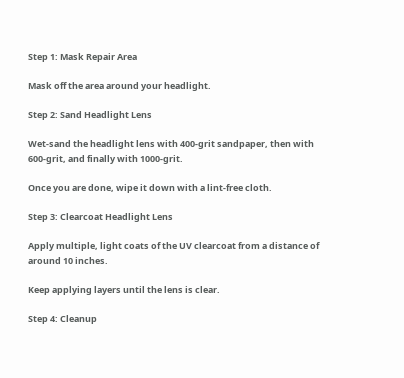Step 1: Mask Repair Area

Mask off the area around your headlight.

Step 2: Sand Headlight Lens

Wet-sand the headlight lens with 400-grit sandpaper, then with 600-grit, and finally with 1000-grit.

Once you are done, wipe it down with a lint-free cloth.

Step 3: Clearcoat Headlight Lens

Apply multiple, light coats of the UV clearcoat from a distance of around 10 inches.

Keep applying layers until the lens is clear.

Step 4: Cleanup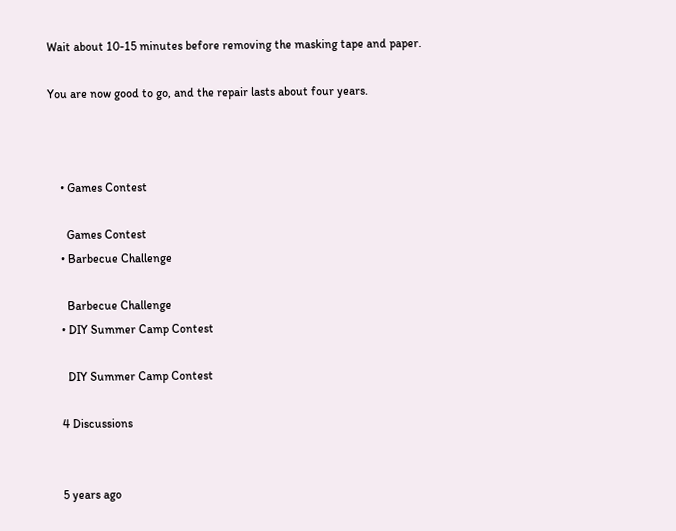Wait about 10-15 minutes before removing the masking tape and paper.

You are now good to go, and the repair lasts about four years.



    • Games Contest

      Games Contest
    • Barbecue Challenge

      Barbecue Challenge
    • DIY Summer Camp Contest

      DIY Summer Camp Contest

    4 Discussions


    5 years ago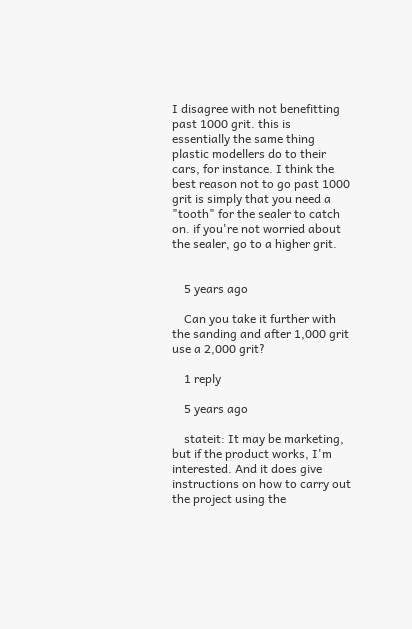I disagree with not benefitting past 1000 grit. this is essentially the same thing plastic modellers do to their cars, for instance. I think the best reason not to go past 1000 grit is simply that you need a "tooth" for the sealer to catch on. if you're not worried about the sealer, go to a higher grit.


    5 years ago

    Can you take it further with the sanding and after 1,000 grit use a 2,000 grit?

    1 reply

    5 years ago

    stateit: It may be marketing, but if the product works, I'm interested. And it does give instructions on how to carry out the project using the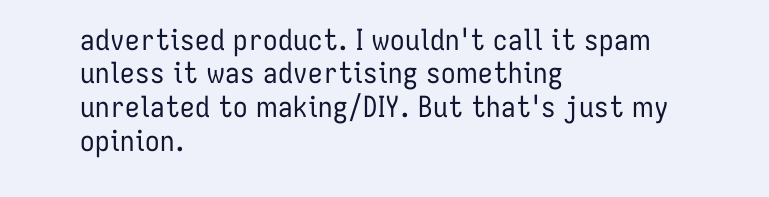advertised product. I wouldn't call it spam unless it was advertising something unrelated to making/DIY. But that's just my opinion.